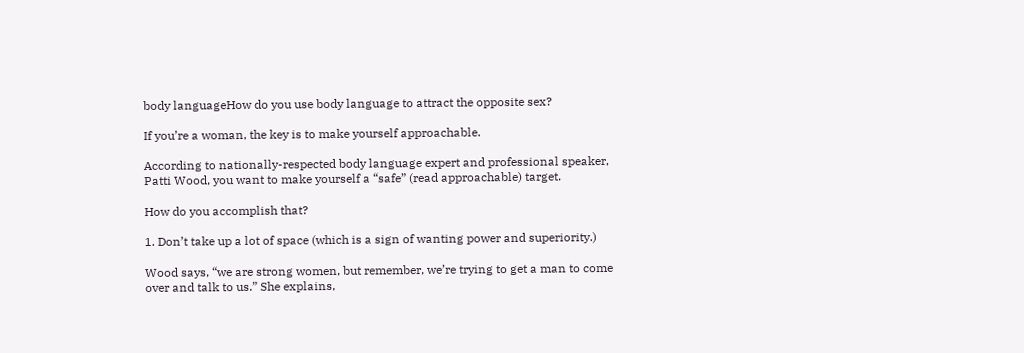body languageHow do you use body language to attract the opposite sex?

If you’re a woman, the key is to make yourself approachable.

According to nationally-respected body language expert and professional speaker, Patti Wood, you want to make yourself a “safe” (read approachable) target.

How do you accomplish that?

1. Don’t take up a lot of space (which is a sign of wanting power and superiority.)

Wood says, “we are strong women, but remember, we’re trying to get a man to come over and talk to us.” She explains,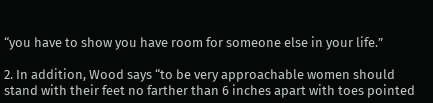“you have to show you have room for someone else in your life.”

2. In addition, Wood says “to be very approachable women should stand with their feet no farther than 6 inches apart with toes pointed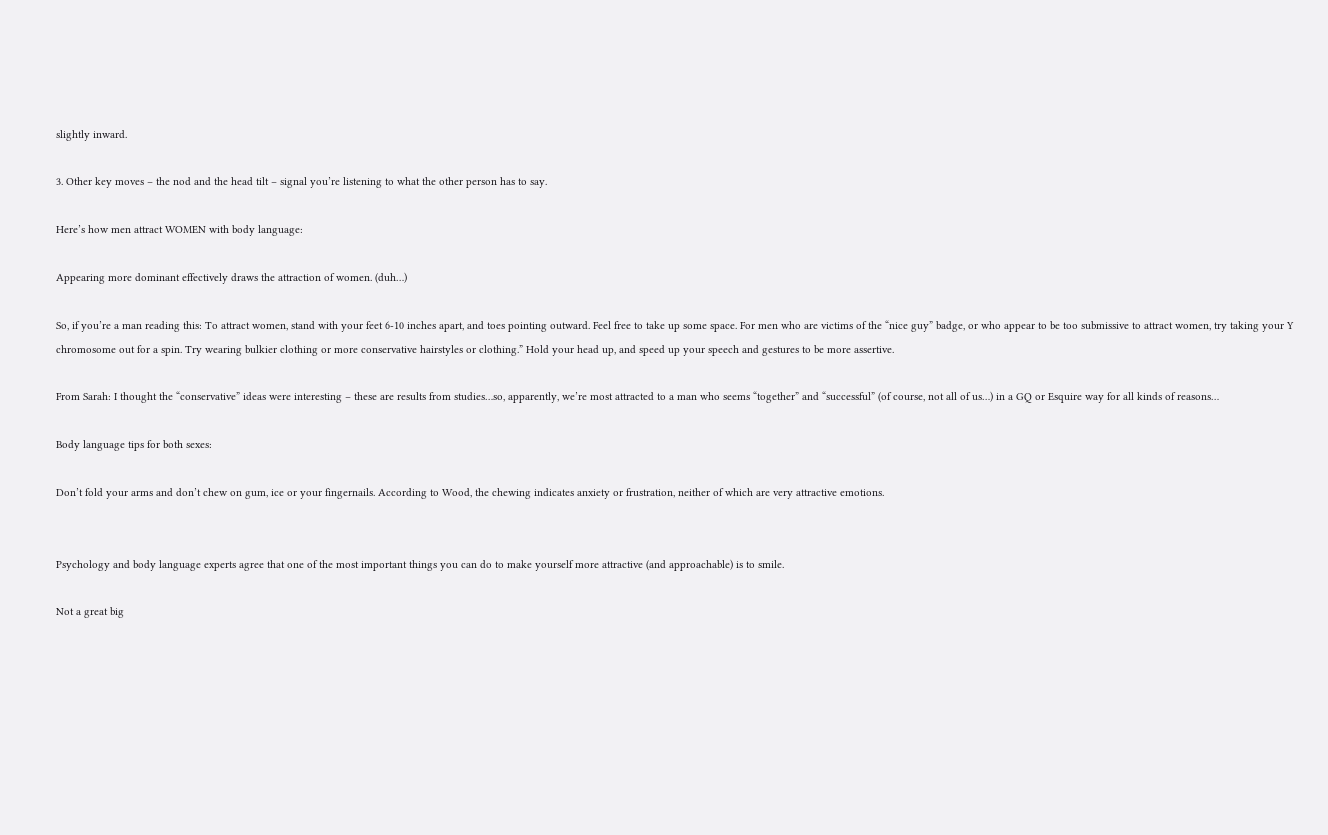slightly inward.

3. Other key moves – the nod and the head tilt – signal you’re listening to what the other person has to say.

Here’s how men attract WOMEN with body language:

Appearing more dominant effectively draws the attraction of women. (duh…)

So, if you’re a man reading this: To attract women, stand with your feet 6-10 inches apart, and toes pointing outward. Feel free to take up some space. For men who are victims of the “nice guy” badge, or who appear to be too submissive to attract women, try taking your Y chromosome out for a spin. Try wearing bulkier clothing or more conservative hairstyles or clothing.” Hold your head up, and speed up your speech and gestures to be more assertive.

From Sarah: I thought the “conservative” ideas were interesting – these are results from studies…so, apparently, we’re most attracted to a man who seems “together” and “successful” (of course, not all of us…) in a GQ or Esquire way for all kinds of reasons…

Body language tips for both sexes:

Don’t fold your arms and don’t chew on gum, ice or your fingernails. According to Wood, the chewing indicates anxiety or frustration, neither of which are very attractive emotions.


Psychology and body language experts agree that one of the most important things you can do to make yourself more attractive (and approachable) is to smile.

Not a great big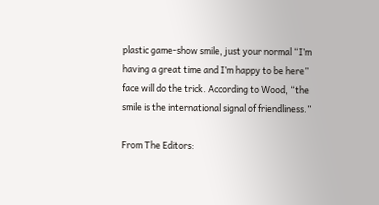plastic game-show smile, just your normal “I’m having a great time and I’m happy to be here” face will do the trick. According to Wood, “the smile is the international signal of friendliness.”

From The Editors: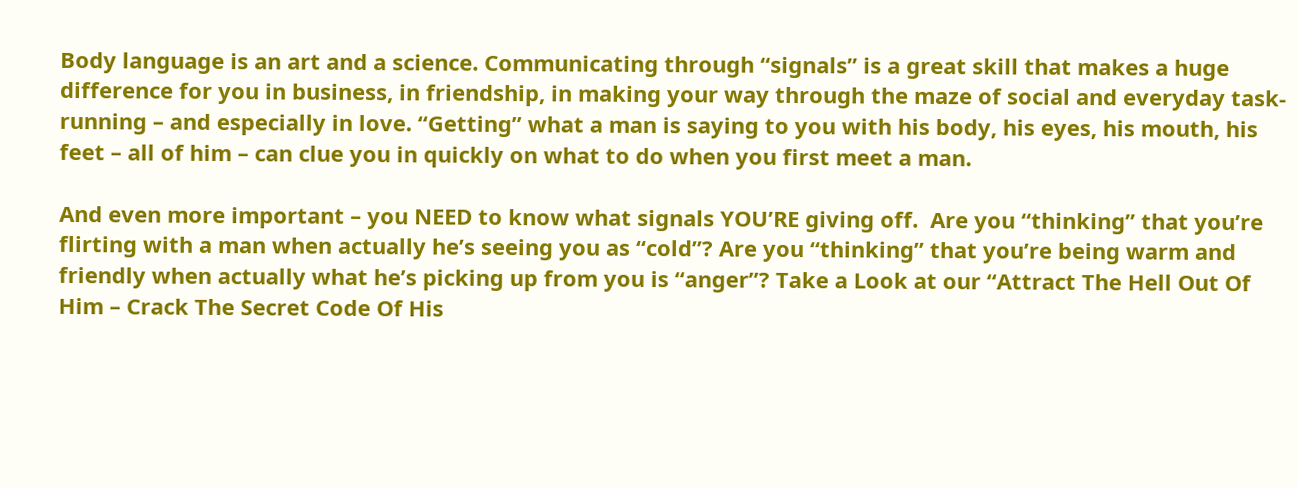Body language is an art and a science. Communicating through “signals” is a great skill that makes a huge difference for you in business, in friendship, in making your way through the maze of social and everyday task-running – and especially in love. “Getting” what a man is saying to you with his body, his eyes, his mouth, his feet – all of him – can clue you in quickly on what to do when you first meet a man.

And even more important – you NEED to know what signals YOU’RE giving off.  Are you “thinking” that you’re flirting with a man when actually he’s seeing you as “cold”? Are you “thinking” that you’re being warm and friendly when actually what he’s picking up from you is “anger”? Take a Look at our “Attract The Hell Out Of Him – Crack The Secret Code Of His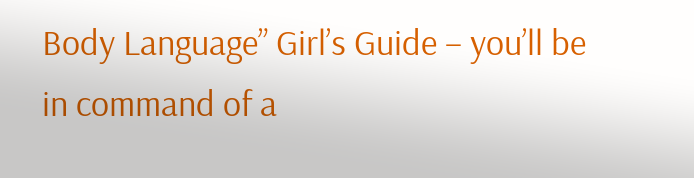Body Language” Girl’s Guide – you’ll be in command of a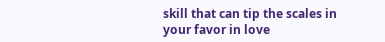skill that can tip the scales in your favor in love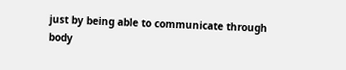just by being able to communicate through body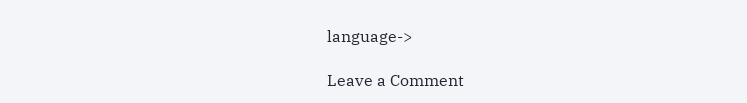language->

Leave a Comment